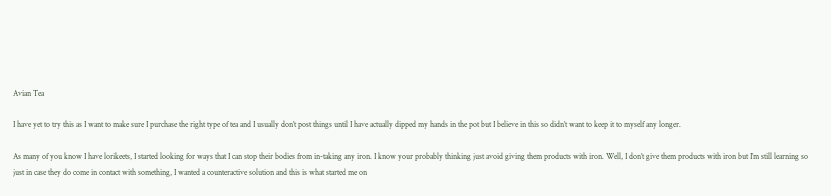Avian Tea

I have yet to try this as I want to make sure I purchase the right type of tea and I usually don’t post things until I have actually dipped my hands in the pot but I believe in this so didn’t want to keep it to myself any longer.

As many of you know I have lorikeets, I started looking for ways that I can stop their bodies from in-taking any iron. I know your probably thinking just avoid giving them products with iron. Well, I don’t give them products with iron but I’m still learning so just in case they do come in contact with something, I wanted a counteractive solution and this is what started me on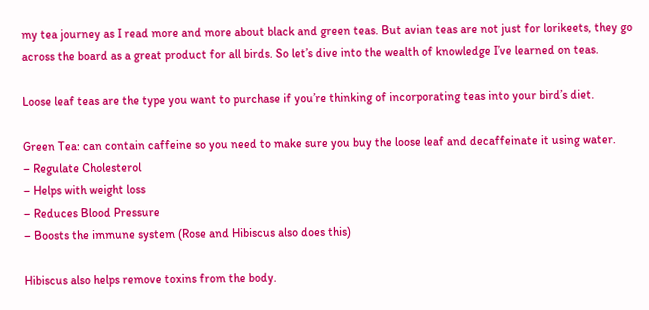my tea journey as I read more and more about black and green teas. But avian teas are not just for lorikeets, they go across the board as a great product for all birds. So let’s dive into the wealth of knowledge I’ve learned on teas.

Loose leaf teas are the type you want to purchase if you’re thinking of incorporating teas into your bird’s diet.

Green Tea: can contain caffeine so you need to make sure you buy the loose leaf and decaffeinate it using water.
– Regulate Cholesterol
– Helps with weight loss
– Reduces Blood Pressure
– Boosts the immune system (Rose and Hibiscus also does this)

Hibiscus also helps remove toxins from the body.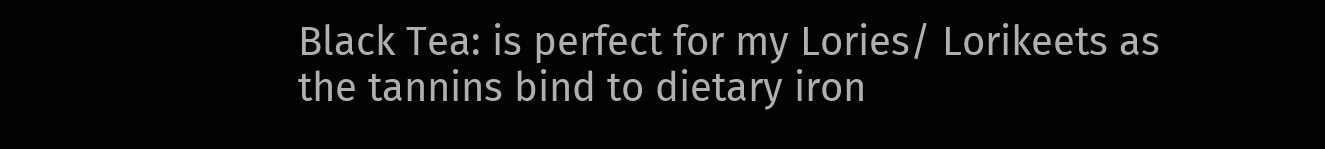Black Tea: is perfect for my Lories/ Lorikeets as the tannins bind to dietary iron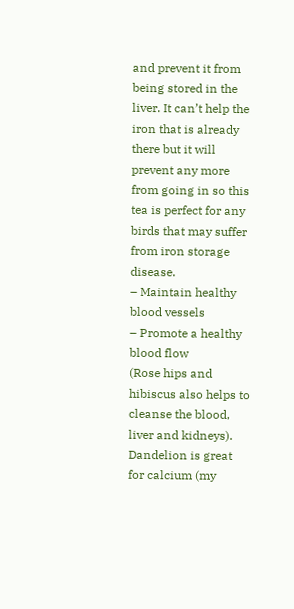and prevent it from being stored in the liver. It can’t help the iron that is already there but it will prevent any more from going in so this tea is perfect for any birds that may suffer from iron storage disease.
– Maintain healthy blood vessels
– Promote a healthy blood flow
(Rose hips and hibiscus also helps to cleanse the blood, liver and kidneys). Dandelion is great for calcium (my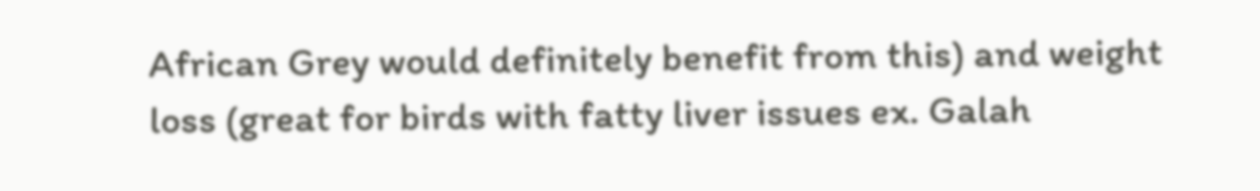African Grey would definitely benefit from this) and weight loss (great for birds with fatty liver issues ex. Galah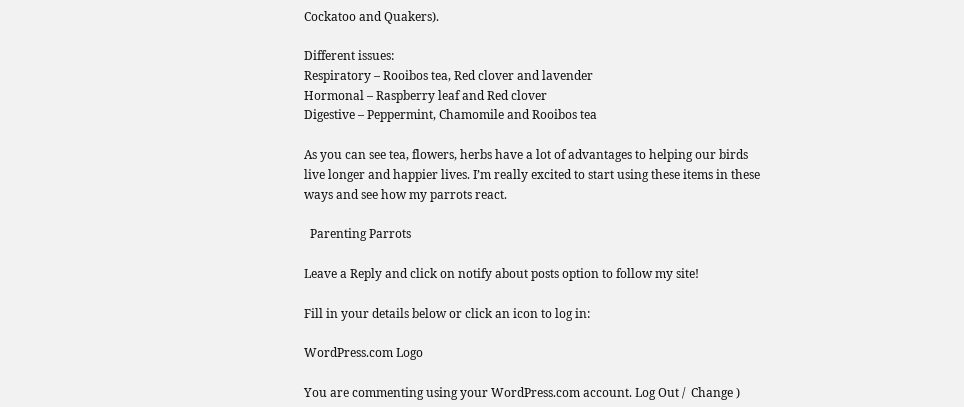Cockatoo and Quakers).

Different issues:
Respiratory – Rooibos tea, Red clover and lavender
Hormonal – Raspberry leaf and Red clover
Digestive – Peppermint, Chamomile and Rooibos tea

As you can see tea, flowers, herbs have a lot of advantages to helping our birds live longer and happier lives. I’m really excited to start using these items in these ways and see how my parrots react.

  Parenting Parrots

Leave a Reply and click on notify about posts option to follow my site!

Fill in your details below or click an icon to log in:

WordPress.com Logo

You are commenting using your WordPress.com account. Log Out /  Change )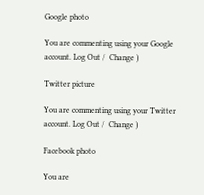Google photo

You are commenting using your Google account. Log Out /  Change )

Twitter picture

You are commenting using your Twitter account. Log Out /  Change )

Facebook photo

You are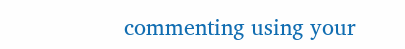commenting using your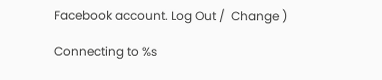Facebook account. Log Out /  Change )

Connecting to %s